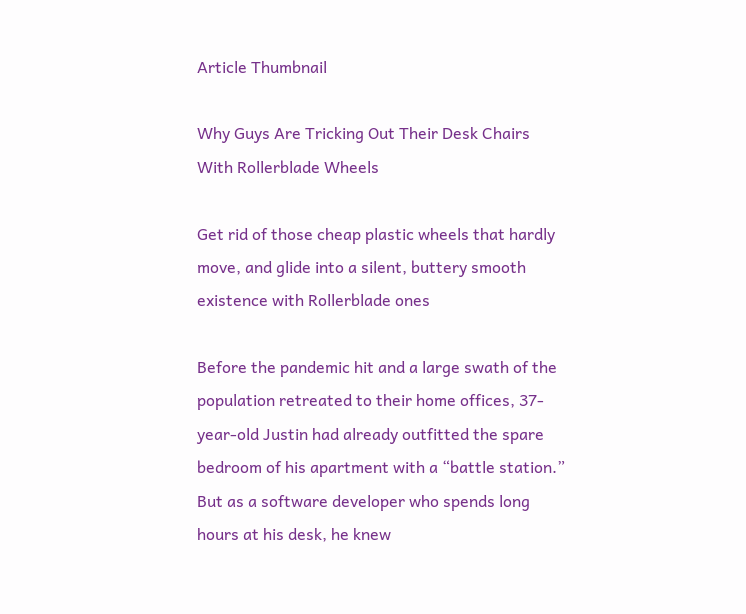Article Thumbnail

Why Guys Are Tricking Out Their Desk Chairs With Rollerblade Wheels

Get rid of those cheap plastic wheels that hardly move, and glide into a silent, buttery smooth existence with Rollerblade ones

Before the pandemic hit and a large swath of the population retreated to their home offices, 37-year-old Justin had already outfitted the spare bedroom of his apartment with a “battle station.” But as a software developer who spends long hours at his desk, he knew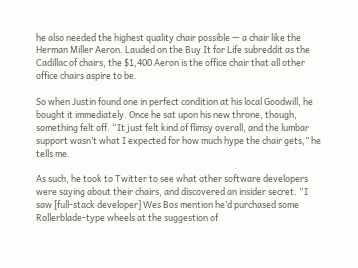he also needed the highest quality chair possible — a chair like the Herman Miller Aeron. Lauded on the Buy It for Life subreddit as the Cadillac of chairs, the $1,400 Aeron is the office chair that all other office chairs aspire to be.

So when Justin found one in perfect condition at his local Goodwill, he bought it immediately. Once he sat upon his new throne, though, something felt off. “It just felt kind of flimsy overall, and the lumbar support wasn’t what I expected for how much hype the chair gets,” he tells me.

As such, he took to Twitter to see what other software developers were saying about their chairs, and discovered an insider secret. “I saw [full-stack developer] Wes Bos mention he’d purchased some Rollerblade-type wheels at the suggestion of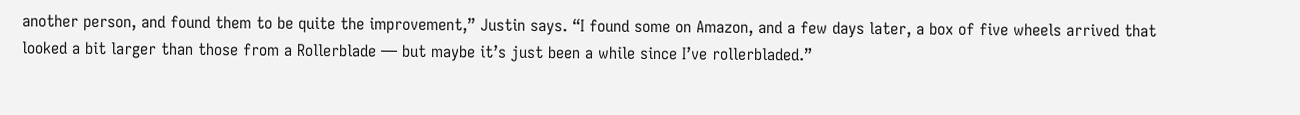another person, and found them to be quite the improvement,” Justin says. “I found some on Amazon, and a few days later, a box of five wheels arrived that looked a bit larger than those from a Rollerblade — but maybe it’s just been a while since I’ve rollerbladed.”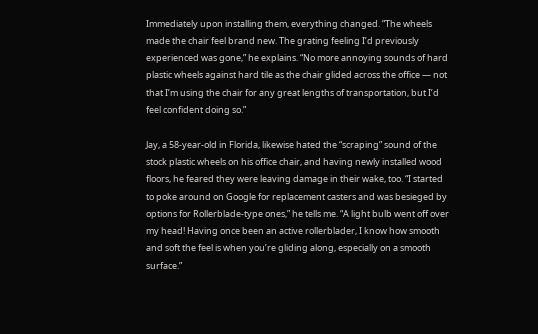Immediately upon installing them, everything changed. “The wheels made the chair feel brand new. The grating feeling I’d previously experienced was gone,” he explains. “No more annoying sounds of hard plastic wheels against hard tile as the chair glided across the office — not that I’m using the chair for any great lengths of transportation, but I’d feel confident doing so.”

Jay, a 58-year-old in Florida, likewise hated the “scraping” sound of the stock plastic wheels on his office chair, and having newly installed wood floors, he feared they were leaving damage in their wake, too. “I started to poke around on Google for replacement casters and was besieged by options for Rollerblade-type ones,” he tells me. “A light bulb went off over my head! Having once been an active rollerblader, I know how smooth and soft the feel is when you’re gliding along, especially on a smooth surface.”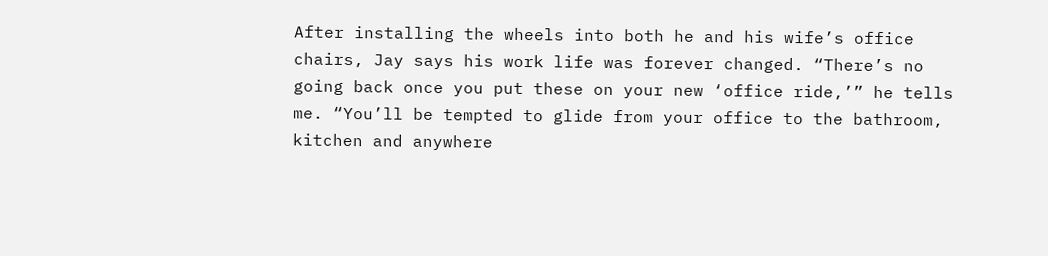After installing the wheels into both he and his wife’s office chairs, Jay says his work life was forever changed. “There’s no going back once you put these on your new ‘office ride,’” he tells me. “You’ll be tempted to glide from your office to the bathroom, kitchen and anywhere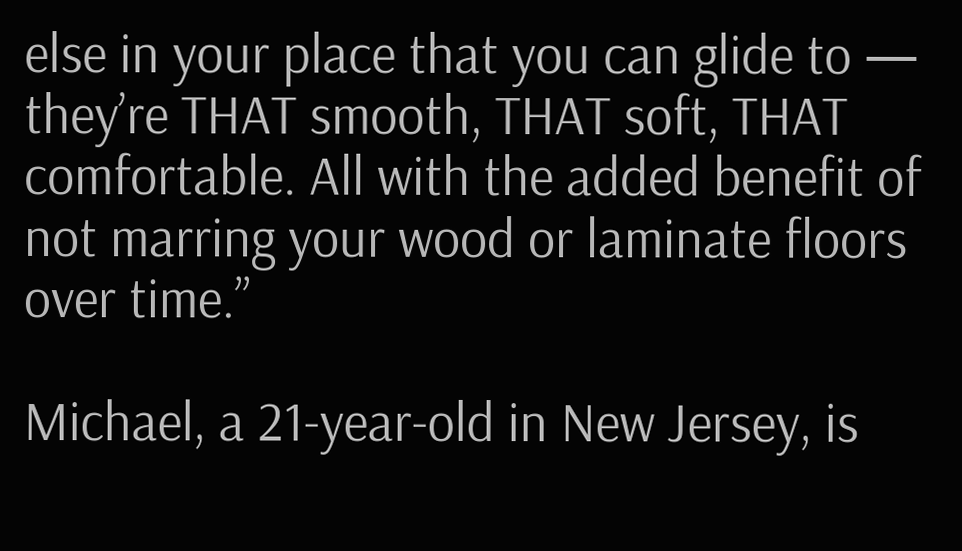else in your place that you can glide to — they’re THAT smooth, THAT soft, THAT comfortable. All with the added benefit of not marring your wood or laminate floors over time.”

Michael, a 21-year-old in New Jersey, is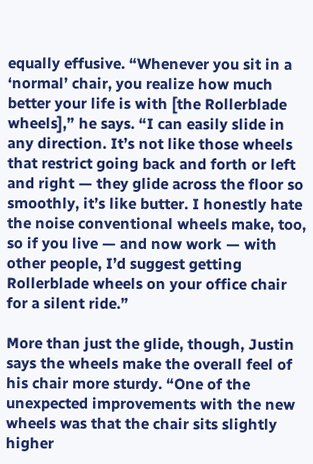equally effusive. “Whenever you sit in a ‘normal’ chair, you realize how much better your life is with [the Rollerblade wheels],” he says. “I can easily slide in any direction. It’s not like those wheels that restrict going back and forth or left and right — they glide across the floor so smoothly, it’s like butter. I honestly hate the noise conventional wheels make, too, so if you live — and now work — with other people, I’d suggest getting Rollerblade wheels on your office chair for a silent ride.”

More than just the glide, though, Justin says the wheels make the overall feel of his chair more sturdy. “One of the unexpected improvements with the new wheels was that the chair sits slightly higher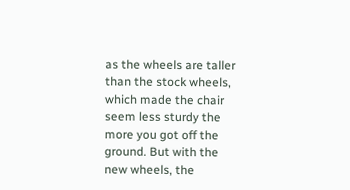as the wheels are taller than the stock wheels, which made the chair seem less sturdy the more you got off the ground. But with the new wheels, the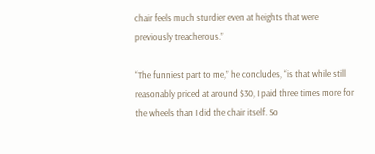chair feels much sturdier even at heights that were previously treacherous.”

“The funniest part to me,” he concludes, “is that while still reasonably priced at around $30, I paid three times more for the wheels than I did the chair itself. So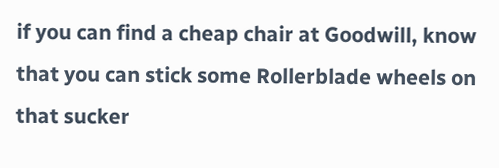if you can find a cheap chair at Goodwill, know that you can stick some Rollerblade wheels on that sucker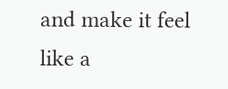and make it feel like a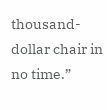thousand-dollar chair in no time.”